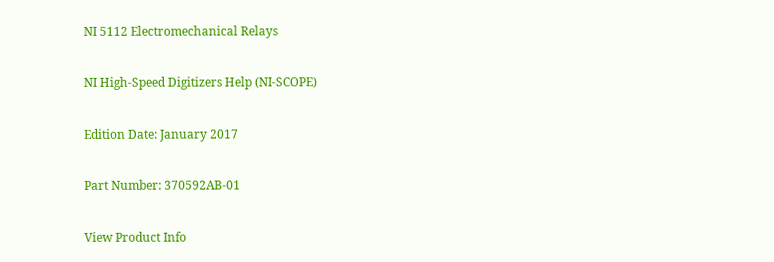NI 5112 Electromechanical Relays

NI High-Speed Digitizers Help (NI-SCOPE)

Edition Date: January 2017

Part Number: 370592AB-01

View Product Info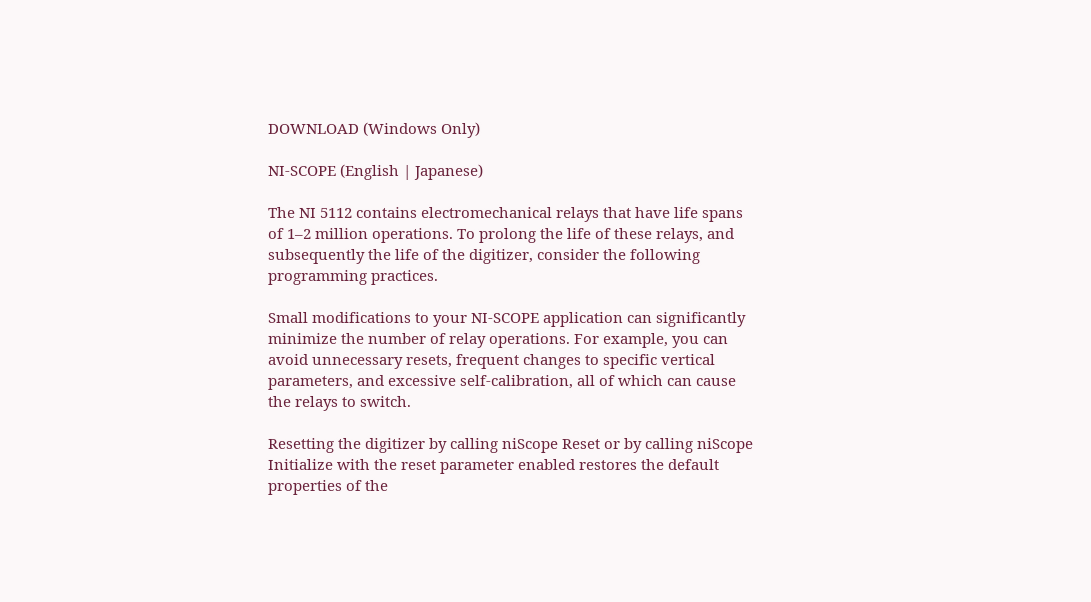DOWNLOAD (Windows Only)

NI-SCOPE (English | Japanese)

The NI 5112 contains electromechanical relays that have life spans of 1–2 million operations. To prolong the life of these relays, and subsequently the life of the digitizer, consider the following programming practices.

Small modifications to your NI-SCOPE application can significantly minimize the number of relay operations. For example, you can avoid unnecessary resets, frequent changes to specific vertical parameters, and excessive self-calibration, all of which can cause the relays to switch.

Resetting the digitizer by calling niScope Reset or by calling niScope Initialize with the reset parameter enabled restores the default properties of the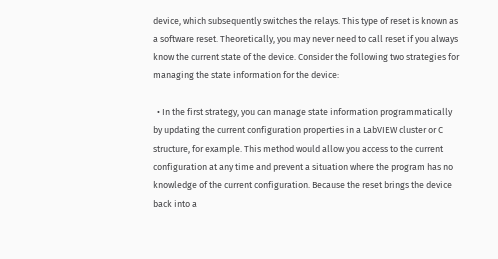device, which subsequently switches the relays. This type of reset is known as a software reset. Theoretically, you may never need to call reset if you always know the current state of the device. Consider the following two strategies for managing the state information for the device:

  • In the first strategy, you can manage state information programmatically by updating the current configuration properties in a LabVIEW cluster or C structure, for example. This method would allow you access to the current configuration at any time and prevent a situation where the program has no knowledge of the current configuration. Because the reset brings the device back into a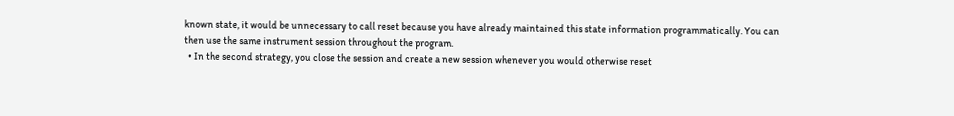known state, it would be unnecessary to call reset because you have already maintained this state information programmatically. You can then use the same instrument session throughout the program.
  • In the second strategy, you close the session and create a new session whenever you would otherwise reset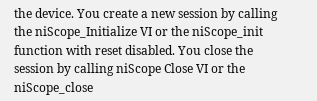the device. You create a new session by calling the niScope_Initialize VI or the niScope_init function with reset disabled. You close the session by calling niScope Close VI or the niScope_close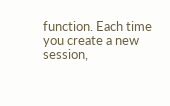function. Each time you create a new session,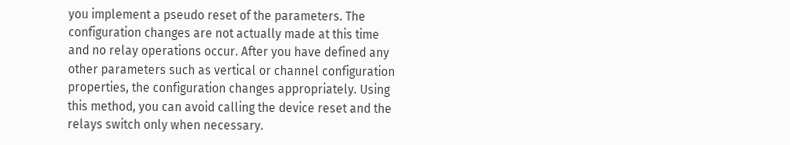you implement a pseudo reset of the parameters. The configuration changes are not actually made at this time and no relay operations occur. After you have defined any other parameters such as vertical or channel configuration properties, the configuration changes appropriately. Using this method, you can avoid calling the device reset and the relays switch only when necessary.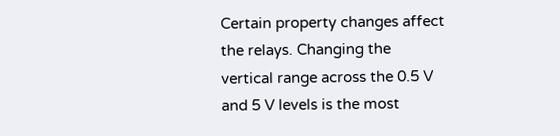Certain property changes affect the relays. Changing the vertical range across the 0.5 V and 5 V levels is the most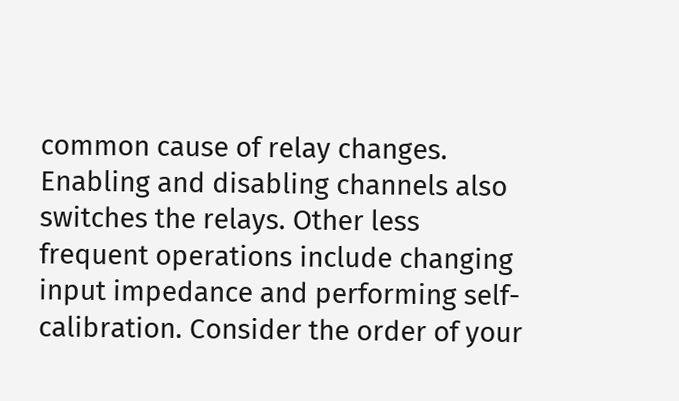common cause of relay changes. Enabling and disabling channels also switches the relays. Other less frequent operations include changing input impedance and performing self-calibration. Consider the order of your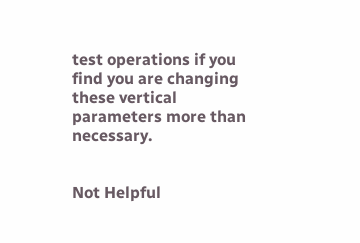test operations if you find you are changing these vertical parameters more than necessary.


Not Helpful